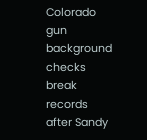Colorado gun background checks break records after Sandy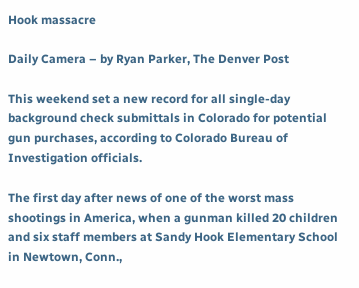Hook massacre

Daily Camera – by Ryan Parker, The Denver Post

This weekend set a new record for all single-day background check submittals in Colorado for potential gun purchases, according to Colorado Bureau of Investigation officials.

The first day after news of one of the worst mass shootings in America, when a gunman killed 20 children and six staff members at Sandy Hook Elementary School in Newtown, Conn.,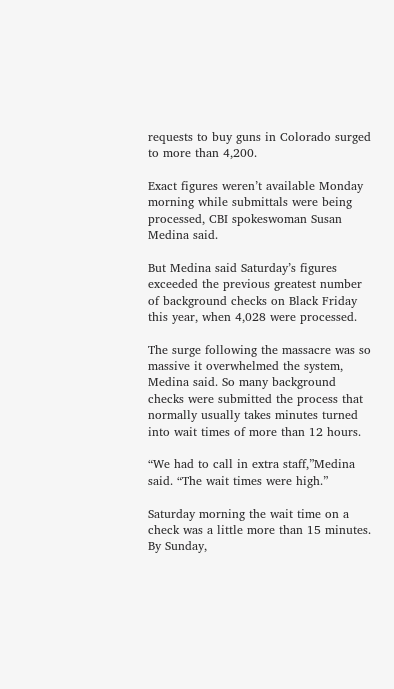requests to buy guns in Colorado surged to more than 4,200.

Exact figures weren’t available Monday morning while submittals were being processed, CBI spokeswoman Susan Medina said.

But Medina said Saturday’s figures exceeded the previous greatest number of background checks on Black Friday this year, when 4,028 were processed.

The surge following the massacre was so massive it overwhelmed the system, Medina said. So many background checks were submitted the process that normally usually takes minutes turned into wait times of more than 12 hours.

“We had to call in extra staff,”Medina said. “The wait times were high.”

Saturday morning the wait time on a check was a little more than 15 minutes. By Sunday,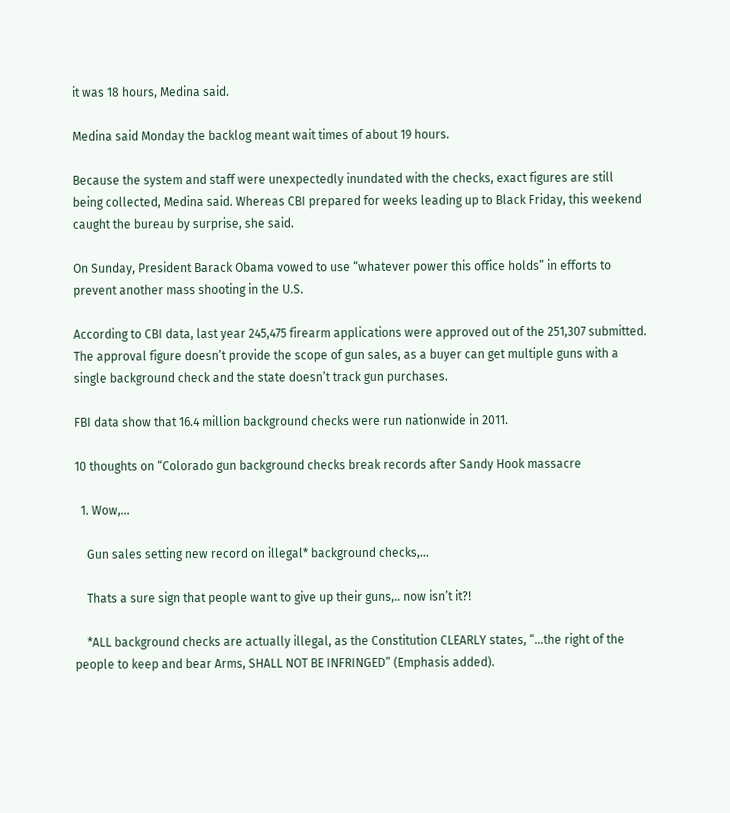it was 18 hours, Medina said.

Medina said Monday the backlog meant wait times of about 19 hours.

Because the system and staff were unexpectedly inundated with the checks, exact figures are still being collected, Medina said. Whereas CBI prepared for weeks leading up to Black Friday, this weekend caught the bureau by surprise, she said.

On Sunday, President Barack Obama vowed to use “whatever power this office holds” in efforts to prevent another mass shooting in the U.S.

According to CBI data, last year 245,475 firearm applications were approved out of the 251,307 submitted. The approval figure doesn’t provide the scope of gun sales, as a buyer can get multiple guns with a single background check and the state doesn’t track gun purchases.

FBI data show that 16.4 million background checks were run nationwide in 2011.

10 thoughts on “Colorado gun background checks break records after Sandy Hook massacre

  1. Wow,…

    Gun sales setting new record on illegal* background checks,…

    Thats a sure sign that people want to give up their guns,.. now isn’t it?!

    *ALL background checks are actually illegal, as the Constitution CLEARLY states, “…the right of the people to keep and bear Arms, SHALL NOT BE INFRINGED” (Emphasis added).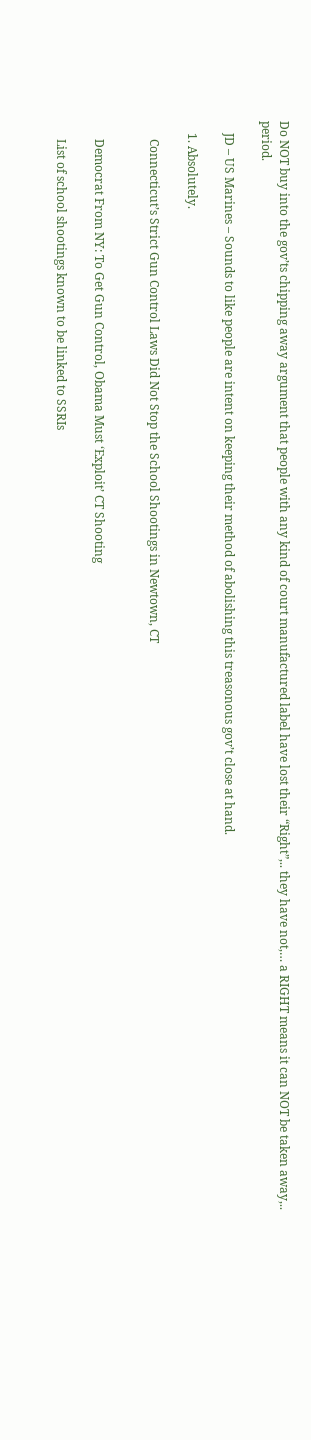Do NOT buy into the gov’ts chipping away argument that people with any kind of court manufactured label have lost their “Right”,.. they have not,… a RIGHT means it can NOT be taken away,.. period.

    JD – US Marines – Sounds to like people are intent on keeping their method of abolishing this treasonous gov’t close at hand.

    1. Absolutely.

      Connecticut’s Strict Gun Control Laws Did Not Stop the School Shootings in Newtown, CT


      Democrat From NY: To Get Gun Control, Obama Must ‘Exploit’ CT Shooting

      List of school shootings known to be linked to SSRIs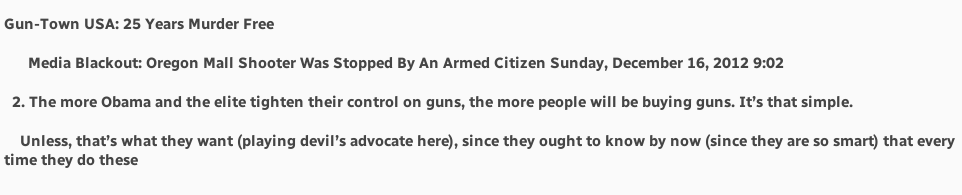Gun-Town USA: 25 Years Murder Free

      Media Blackout: Oregon Mall Shooter Was Stopped By An Armed Citizen Sunday, December 16, 2012 9:02

  2. The more Obama and the elite tighten their control on guns, the more people will be buying guns. It’s that simple.

    Unless, that’s what they want (playing devil’s advocate here), since they ought to know by now (since they are so smart) that every time they do these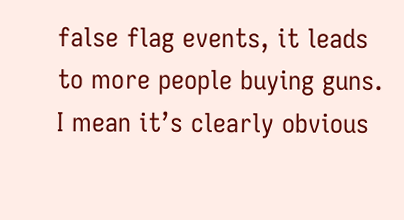false flag events, it leads to more people buying guns. I mean it’s clearly obvious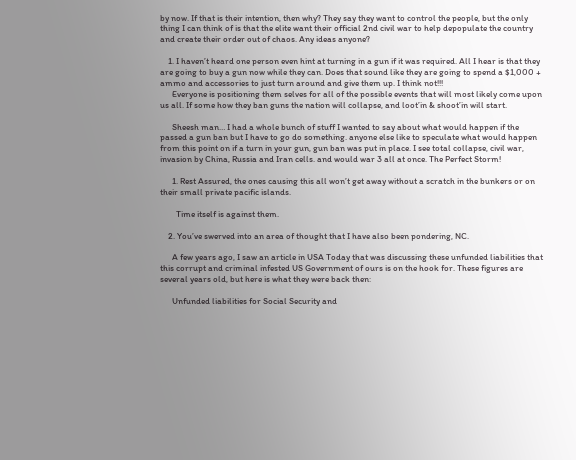by now. If that is their intention, then why? They say they want to control the people, but the only thing I can think of is that the elite want their official 2nd civil war to help depopulate the country and create their order out of chaos. Any ideas anyone?

    1. I haven’t heard one person even hint at turning in a gun if it was required. All I hear is that they are going to buy a gun now while they can. Does that sound like they are going to spend a $1,000 + ammo and accessories to just turn around and give them up. I think not!!!
      Everyone is positioning them selves for all of the possible events that will most likely come upon us all. If some how they ban guns the nation will collapse, and loot’in & shoot’in will start.

      Sheesh man… I had a whole bunch of stuff I wanted to say about what would happen if the passed a gun ban but I have to go do something. anyone else like to speculate what would happen from this point on if a turn in your gun, gun ban was put in place. I see total collapse, civil war, invasion by China, Russia and Iran cells. and would war 3 all at once. The Perfect Storm!

      1. Rest Assured, the ones causing this all won’t get away without a scratch in the bunkers or on their small private pacific islands.

        Time itself is against them.

    2. You’ve swerved into an area of thought that I have also been pondering, NC.

      A few years ago, I saw an article in USA Today that was discussing these unfunded liabilities that this corrupt and criminal infested US Government of ours is on the hook for. These figures are several years old, but here is what they were back then:

      Unfunded liabilities for Social Security and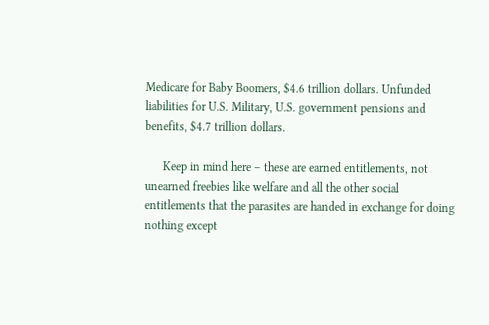Medicare for Baby Boomers, $4.6 trillion dollars. Unfunded liabilities for U.S. Military, U.S. government pensions and benefits, $4.7 trillion dollars.

      Keep in mind here – these are earned entitlements, not unearned freebies like welfare and all the other social entitlements that the parasites are handed in exchange for doing nothing except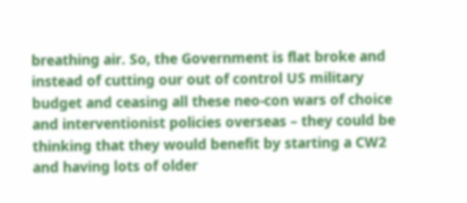breathing air. So, the Government is flat broke and instead of cutting our out of control US military budget and ceasing all these neo-con wars of choice and interventionist policies overseas – they could be thinking that they would benefit by starting a CW2 and having lots of older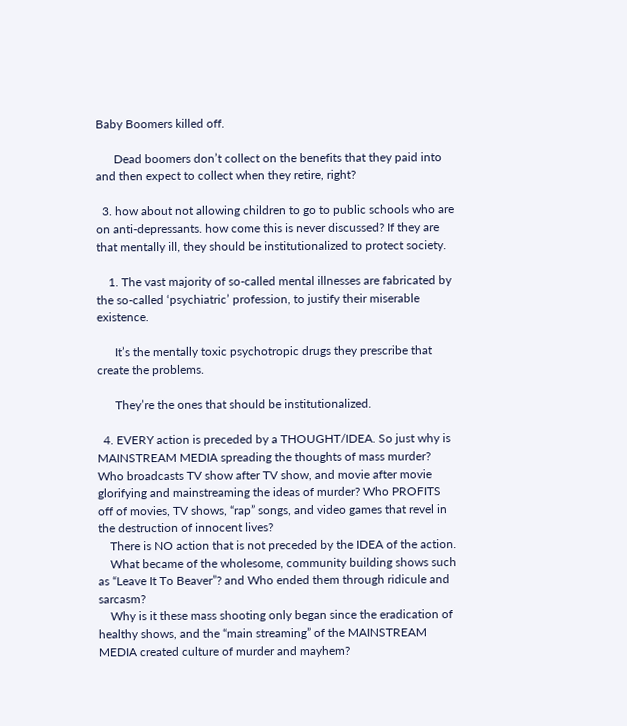Baby Boomers killed off.

      Dead boomers don’t collect on the benefits that they paid into and then expect to collect when they retire, right?

  3. how about not allowing children to go to public schools who are on anti-depressants. how come this is never discussed? If they are that mentally ill, they should be institutionalized to protect society.

    1. The vast majority of so-called mental illnesses are fabricated by the so-called ‘psychiatric’ profession, to justify their miserable existence.

      It’s the mentally toxic psychotropic drugs they prescribe that create the problems.

      They’re the ones that should be institutionalized.

  4. EVERY action is preceded by a THOUGHT/IDEA. So just why is MAINSTREAM MEDIA spreading the thoughts of mass murder? Who broadcasts TV show after TV show, and movie after movie glorifying and mainstreaming the ideas of murder? Who PROFITS off of movies, TV shows, “rap” songs, and video games that revel in the destruction of innocent lives?
    There is NO action that is not preceded by the IDEA of the action.
    What became of the wholesome, community building shows such as “Leave It To Beaver”? and Who ended them through ridicule and sarcasm?
    Why is it these mass shooting only began since the eradication of healthy shows, and the “main streaming” of the MAINSTREAM MEDIA created culture of murder and mayhem?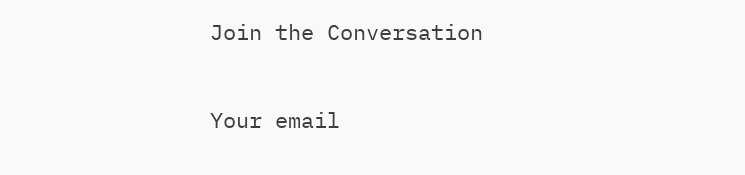Join the Conversation

Your email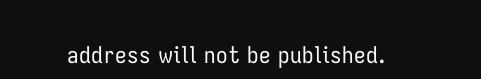address will not be published.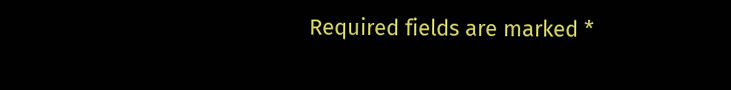Required fields are marked *